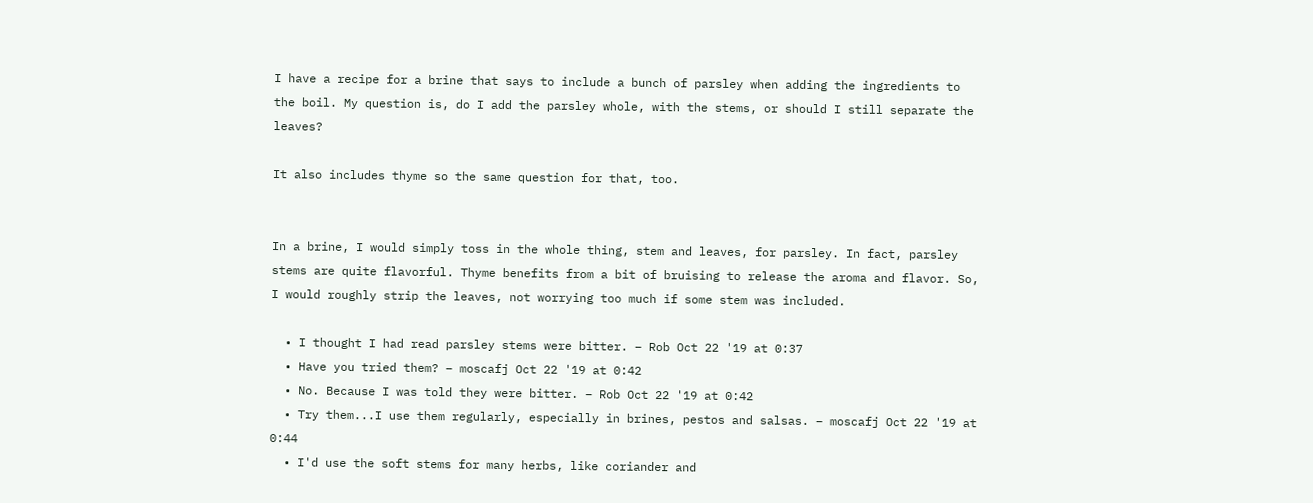I have a recipe for a brine that says to include a bunch of parsley when adding the ingredients to the boil. My question is, do I add the parsley whole, with the stems, or should I still separate the leaves?

It also includes thyme so the same question for that, too.


In a brine, I would simply toss in the whole thing, stem and leaves, for parsley. In fact, parsley stems are quite flavorful. Thyme benefits from a bit of bruising to release the aroma and flavor. So, I would roughly strip the leaves, not worrying too much if some stem was included.

  • I thought I had read parsley stems were bitter. – Rob Oct 22 '19 at 0:37
  • Have you tried them? – moscafj Oct 22 '19 at 0:42
  • No. Because I was told they were bitter. – Rob Oct 22 '19 at 0:42
  • Try them...I use them regularly, especially in brines, pestos and salsas. – moscafj Oct 22 '19 at 0:44
  • I'd use the soft stems for many herbs, like coriander and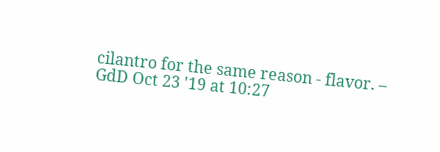cilantro for the same reason - flavor. – GdD Oct 23 '19 at 10:27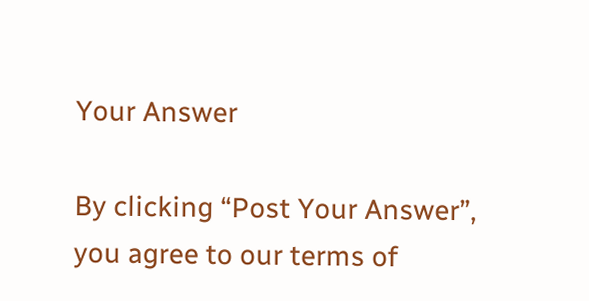Your Answer

By clicking “Post Your Answer”, you agree to our terms of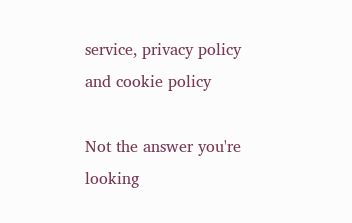service, privacy policy and cookie policy

Not the answer you're looking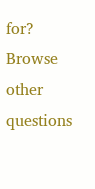for? Browse other questions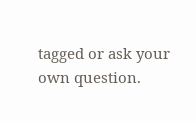tagged or ask your own question.